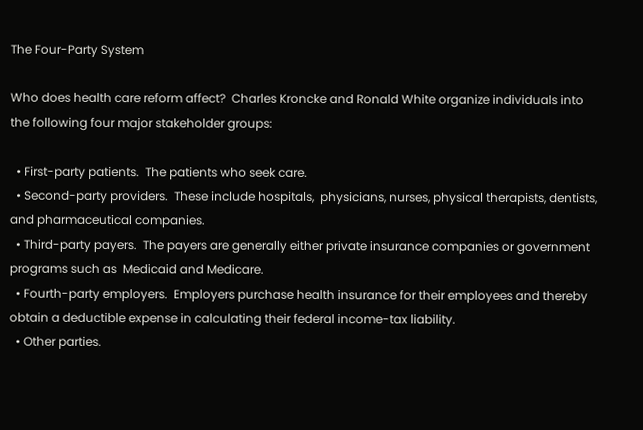The Four-Party System

Who does health care reform affect?  Charles Kroncke and Ronald White organize individuals into the following four major stakeholder groups:

  • First-party patients.  The patients who seek care.
  • Second-party providers.  These include hospitals,  physicians, nurses, physical therapists, dentists, and pharmaceutical companies.
  • Third-party payers.  The payers are generally either private insurance companies or government programs such as  Medicaid and Medicare.
  • Fourth-party employers.  Employers purchase health insurance for their employees and thereby obtain a deductible expense in calculating their federal income-tax liability.
  • Other parties.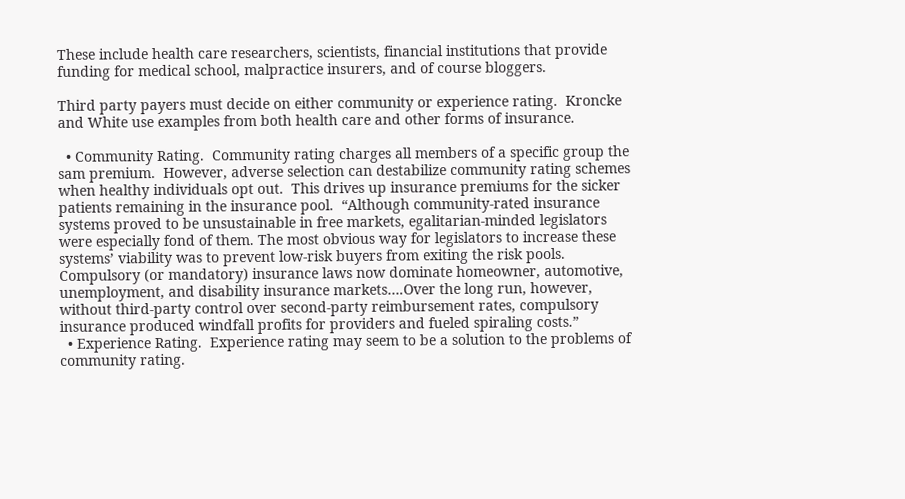These include health care researchers, scientists, financial institutions that provide funding for medical school, malpractice insurers, and of course bloggers.

Third party payers must decide on either community or experience rating.  Kroncke and White use examples from both health care and other forms of insurance.

  • Community Rating.  Community rating charges all members of a specific group the sam premium.  However, adverse selection can destabilize community rating schemes when healthy individuals opt out.  This drives up insurance premiums for the sicker patients remaining in the insurance pool.  “Although community-rated insurance systems proved to be unsustainable in free markets, egalitarian-minded legislators were especially fond of them. The most obvious way for legislators to increase these systems’ viability was to prevent low-risk buyers from exiting the risk pools. Compulsory (or mandatory) insurance laws now dominate homeowner, automotive, unemployment, and disability insurance markets….Over the long run, however, without third-party control over second-party reimbursement rates, compulsory insurance produced windfall profits for providers and fueled spiraling costs.”
  • Experience Rating.  Experience rating may seem to be a solution to the problems of community rating.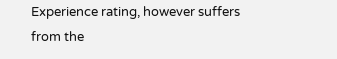Experience rating, however suffers from the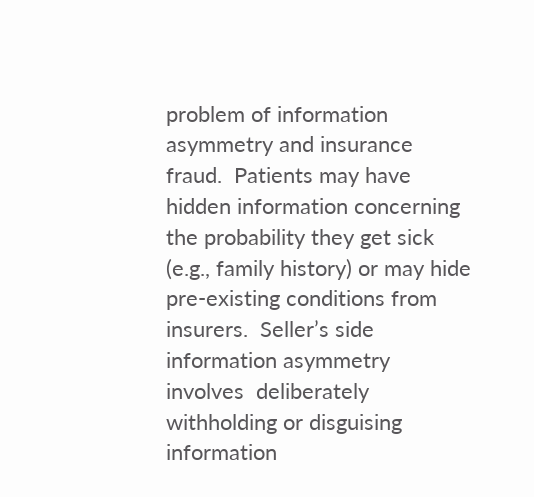problem of information asymmetry and insurance fraud.  Patients may have hidden information concerning the probability they get sick (e.g., family history) or may hide pre-existing conditions from insurers.  Seller’s side information asymmetry involves  deliberately withholding or disguising information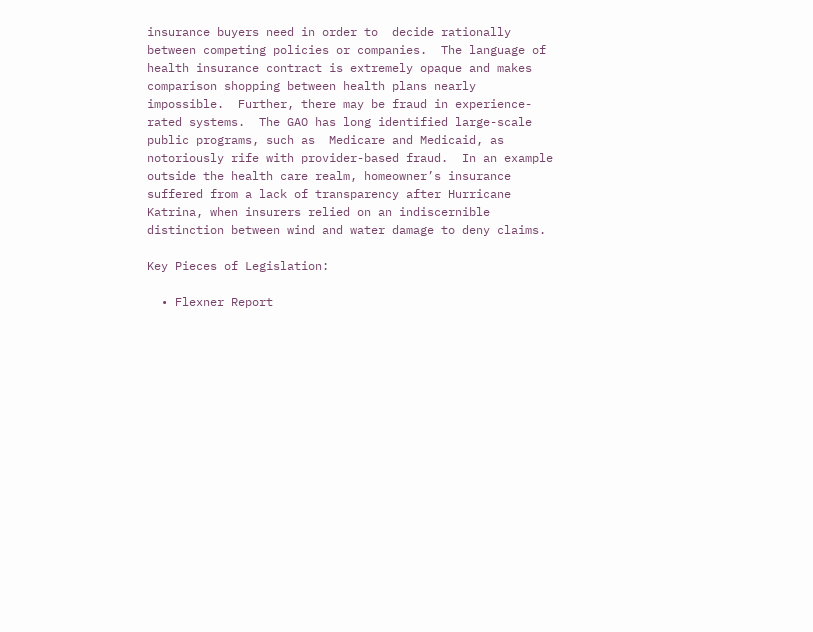insurance buyers need in order to  decide rationally between competing policies or companies.  The language of health insurance contract is extremely opaque and makes comparison shopping between health plans nearly impossible.  Further, there may be fraud in experience-rated systems.  The GAO has long identified large-scale public programs, such as  Medicare and Medicaid, as notoriously rife with provider-based fraud.  In an example outside the health care realm, homeowner’s insurance suffered from a lack of transparency after Hurricane Katrina, when insurers relied on an indiscernible distinction between wind and water damage to deny claims.

Key Pieces of Legislation:

  • Flexner Report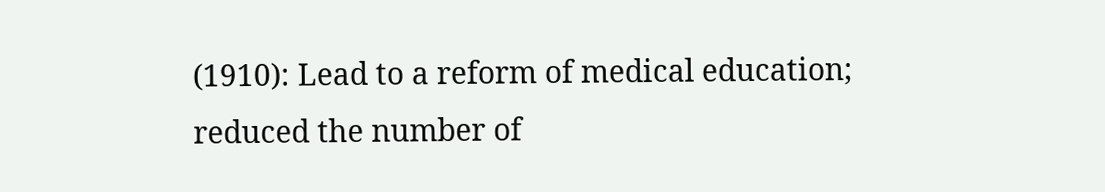(1910): Lead to a reform of medical education; reduced the number of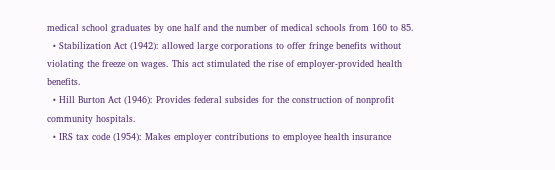medical school graduates by one half and the number of medical schools from 160 to 85.
  • Stabilization Act (1942): allowed large corporations to offer fringe benefits without violating the freeze on wages. This act stimulated the rise of employer-provided health benefits.
  • Hill Burton Act (1946): Provides federal subsides for the construction of nonprofit community hospitals.
  • IRS tax code (1954): Makes employer contributions to employee health insurance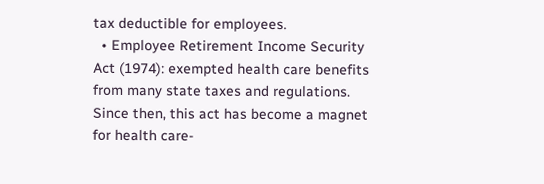tax deductible for employees.
  • Employee Retirement Income Security Act (1974): exempted health care benefits from many state taxes and regulations. Since then, this act has become a magnet for health care-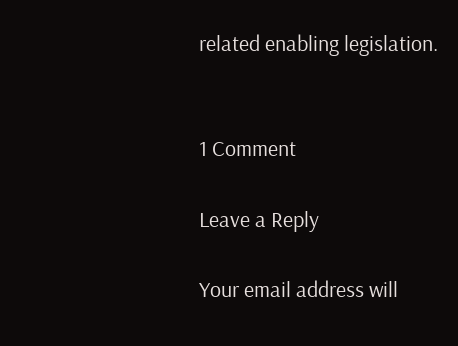related enabling legislation.


1 Comment

Leave a Reply

Your email address will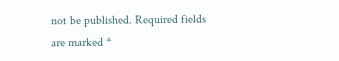not be published. Required fields are marked *